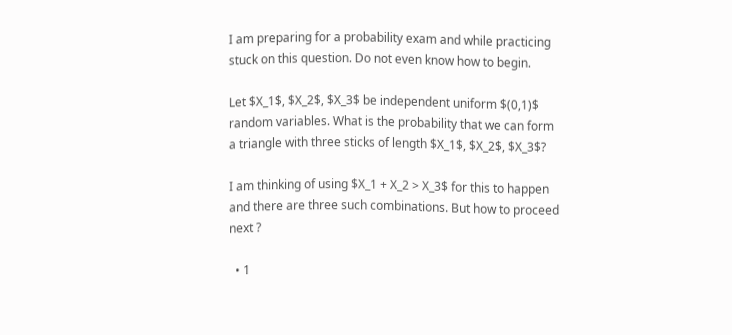I am preparing for a probability exam and while practicing stuck on this question. Do not even know how to begin.

Let $X_1$, $X_2$, $X_3$ be independent uniform $(0,1)$ random variables. What is the probability that we can form a triangle with three sticks of length $X_1$, $X_2$, $X_3$?

I am thinking of using $X_1 + X_2 > X_3$ for this to happen and there are three such combinations. But how to proceed next ?

  • 1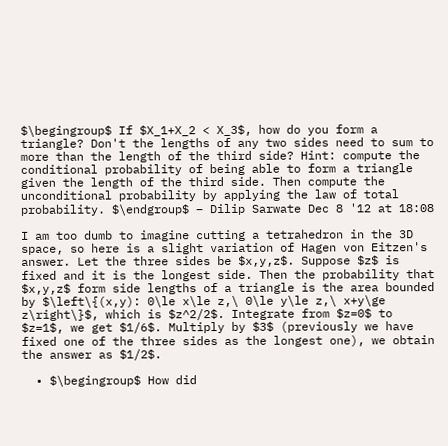$\begingroup$ If $X_1+X_2 < X_3$, how do you form a triangle? Don't the lengths of any two sides need to sum to more than the length of the third side? Hint: compute the conditional probability of being able to form a triangle given the length of the third side. Then compute the unconditional probability by applying the law of total probability. $\endgroup$ – Dilip Sarwate Dec 8 '12 at 18:08

I am too dumb to imagine cutting a tetrahedron in the 3D space, so here is a slight variation of Hagen von Eitzen's answer. Let the three sides be $x,y,z$. Suppose $z$ is fixed and it is the longest side. Then the probability that $x,y,z$ form side lengths of a triangle is the area bounded by $\left\{(x,y): 0\le x\le z,\ 0\le y\le z,\ x+y\ge z\right\}$, which is $z^2/2$. Integrate from $z=0$ to $z=1$, we get $1/6$. Multiply by $3$ (previously we have fixed one of the three sides as the longest one), we obtain the answer as $1/2$.

  • $\begingroup$ How did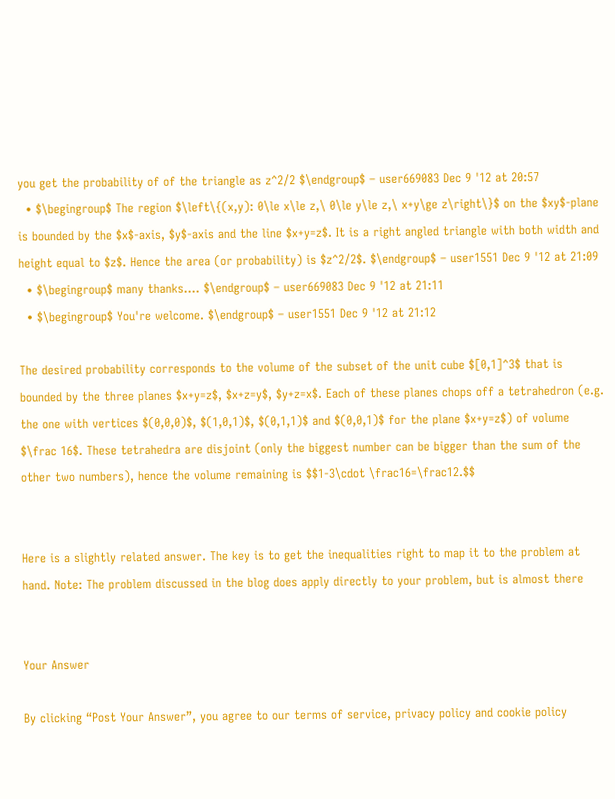you get the probability of of the triangle as z^2/2 $\endgroup$ – user669083 Dec 9 '12 at 20:57
  • $\begingroup$ The region $\left\{(x,y): 0\le x\le z,\ 0\le y\le z,\ x+y\ge z\right\}$ on the $xy$-plane is bounded by the $x$-axis, $y$-axis and the line $x+y=z$. It is a right angled triangle with both width and height equal to $z$. Hence the area (or probability) is $z^2/2$. $\endgroup$ – user1551 Dec 9 '12 at 21:09
  • $\begingroup$ many thanks.... $\endgroup$ – user669083 Dec 9 '12 at 21:11
  • $\begingroup$ You're welcome. $\endgroup$ – user1551 Dec 9 '12 at 21:12

The desired probability corresponds to the volume of the subset of the unit cube $[0,1]^3$ that is bounded by the three planes $x+y=z$, $x+z=y$, $y+z=x$. Each of these planes chops off a tetrahedron (e.g. the one with vertices $(0,0,0)$, $(1,0,1)$, $(0,1,1)$ and $(0,0,1)$ for the plane $x+y=z$) of volume $\frac 16$. These tetrahedra are disjoint (only the biggest number can be bigger than the sum of the other two numbers), hence the volume remaining is $$1-3\cdot \frac16=\frac12.$$


Here is a slightly related answer. The key is to get the inequalities right to map it to the problem at hand. Note: The problem discussed in the blog does apply directly to your problem, but is almost there


Your Answer

By clicking “Post Your Answer”, you agree to our terms of service, privacy policy and cookie policy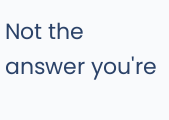Not the answer you're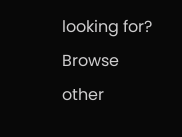looking for? Browse other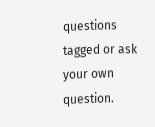questions tagged or ask your own question.